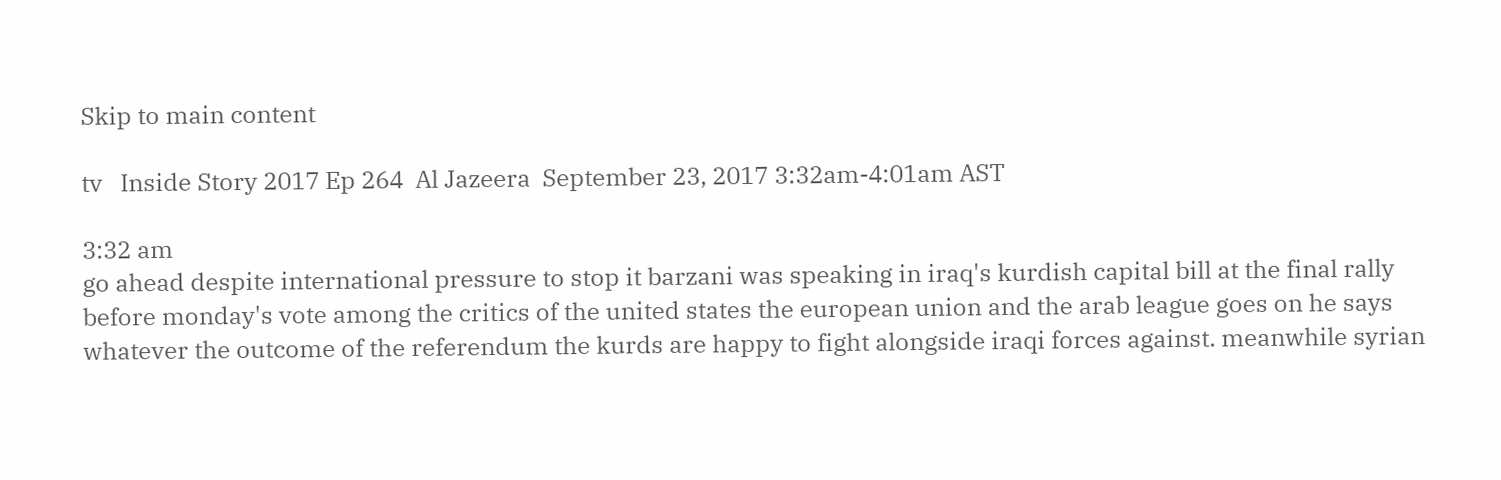Skip to main content

tv   Inside Story 2017 Ep 264  Al Jazeera  September 23, 2017 3:32am-4:01am AST

3:32 am
go ahead despite international pressure to stop it barzani was speaking in iraq's kurdish capital bill at the final rally before monday's vote among the critics of the united states the european union and the arab league goes on he says whatever the outcome of the referendum the kurds are happy to fight alongside iraqi forces against. meanwhile syrian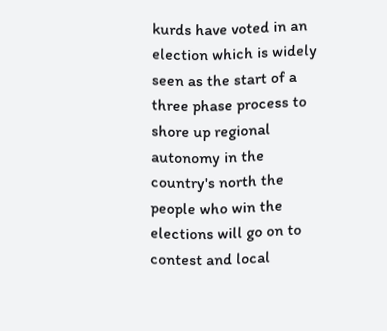kurds have voted in an election which is widely seen as the start of a three phase process to shore up regional autonomy in the country's north the people who win the elections will go on to contest and local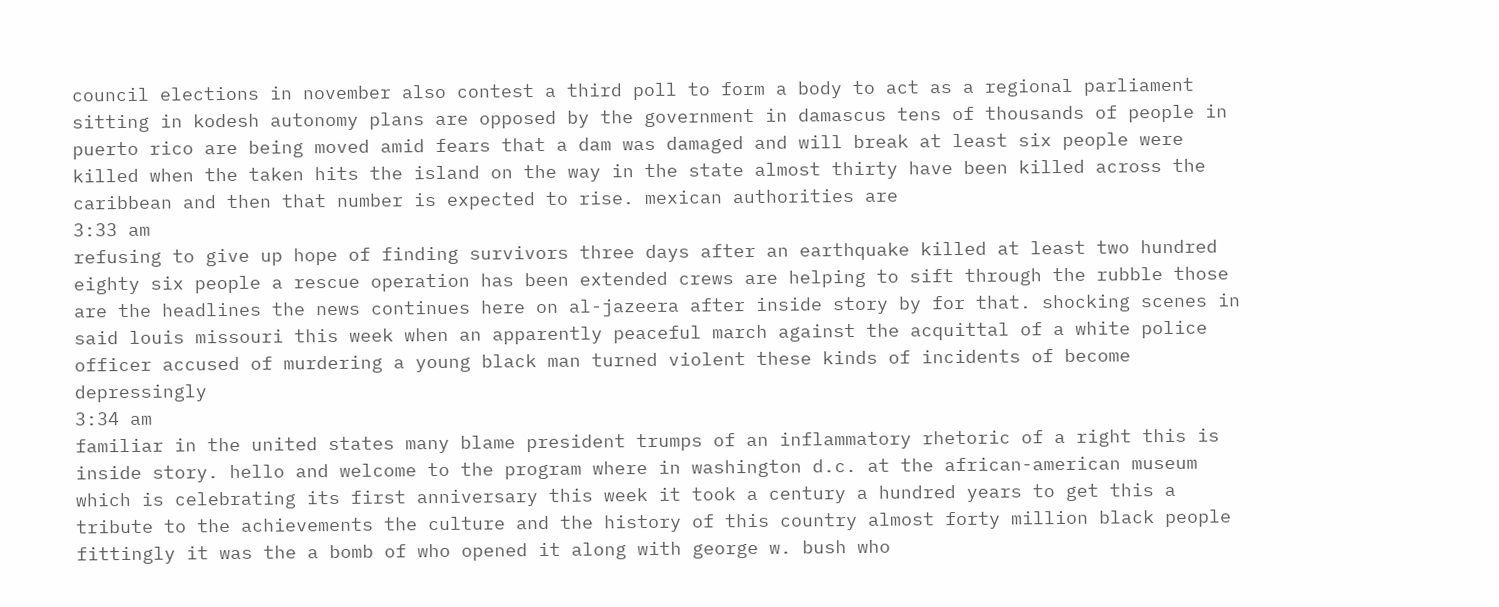council elections in november also contest a third poll to form a body to act as a regional parliament sitting in kodesh autonomy plans are opposed by the government in damascus tens of thousands of people in puerto rico are being moved amid fears that a dam was damaged and will break at least six people were killed when the taken hits the island on the way in the state almost thirty have been killed across the caribbean and then that number is expected to rise. mexican authorities are
3:33 am
refusing to give up hope of finding survivors three days after an earthquake killed at least two hundred eighty six people a rescue operation has been extended crews are helping to sift through the rubble those are the headlines the news continues here on al-jazeera after inside story by for that. shocking scenes in said louis missouri this week when an apparently peaceful march against the acquittal of a white police officer accused of murdering a young black man turned violent these kinds of incidents of become depressingly
3:34 am
familiar in the united states many blame president trumps of an inflammatory rhetoric of a right this is inside story. hello and welcome to the program where in washington d.c. at the african-american museum which is celebrating its first anniversary this week it took a century a hundred years to get this a tribute to the achievements the culture and the history of this country almost forty million black people fittingly it was the a bomb of who opened it along with george w. bush who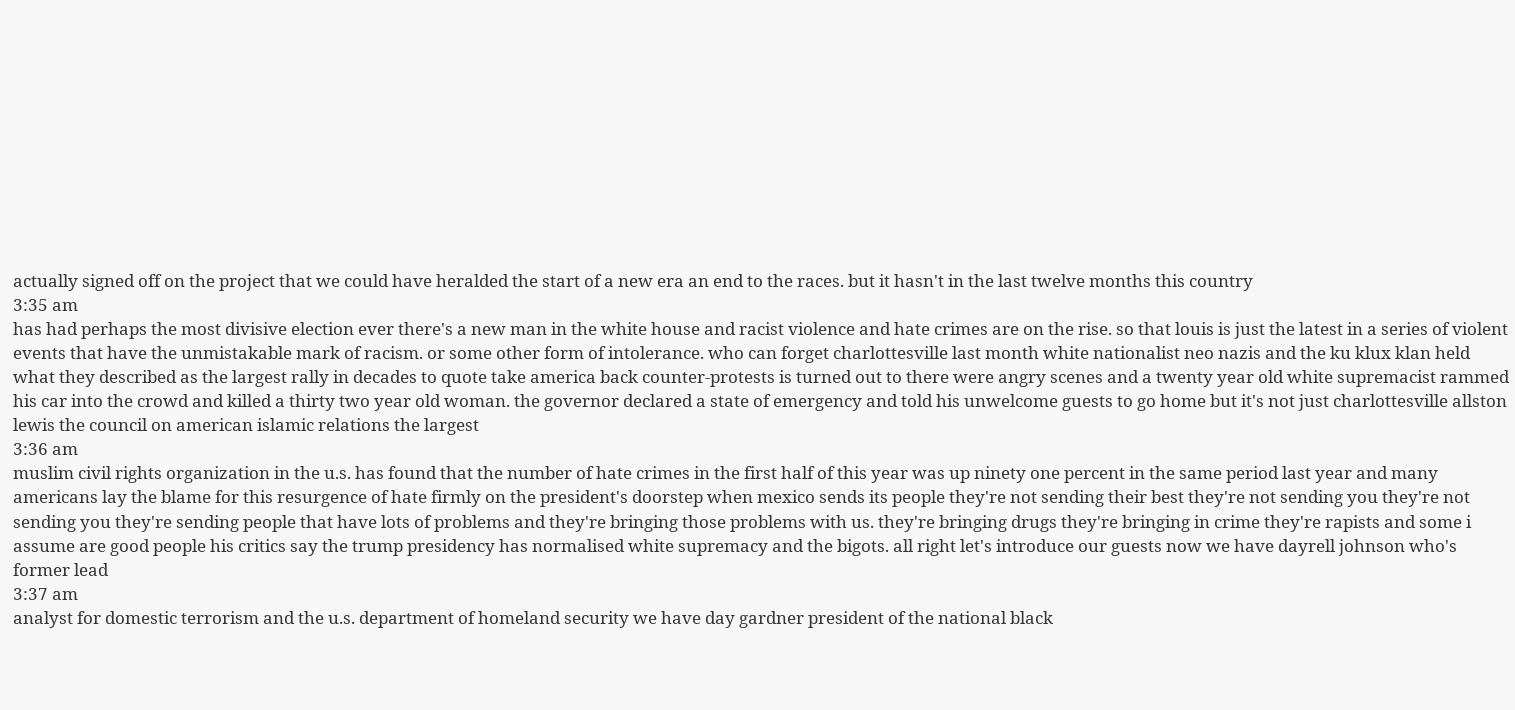actually signed off on the project that we could have heralded the start of a new era an end to the races. but it hasn't in the last twelve months this country
3:35 am
has had perhaps the most divisive election ever there's a new man in the white house and racist violence and hate crimes are on the rise. so that louis is just the latest in a series of violent events that have the unmistakable mark of racism. or some other form of intolerance. who can forget charlottesville last month white nationalist neo nazis and the ku klux klan held what they described as the largest rally in decades to quote take america back counter-protests is turned out to there were angry scenes and a twenty year old white supremacist rammed his car into the crowd and killed a thirty two year old woman. the governor declared a state of emergency and told his unwelcome guests to go home but it's not just charlottesville allston lewis the council on american islamic relations the largest
3:36 am
muslim civil rights organization in the u.s. has found that the number of hate crimes in the first half of this year was up ninety one percent in the same period last year and many americans lay the blame for this resurgence of hate firmly on the president's doorstep when mexico sends its people they're not sending their best they're not sending you they're not sending you they're sending people that have lots of problems and they're bringing those problems with us. they're bringing drugs they're bringing in crime they're rapists and some i assume are good people his critics say the trump presidency has normalised white supremacy and the bigots. all right let's introduce our guests now we have dayrell johnson who's former lead
3:37 am
analyst for domestic terrorism and the u.s. department of homeland security we have day gardner president of the national black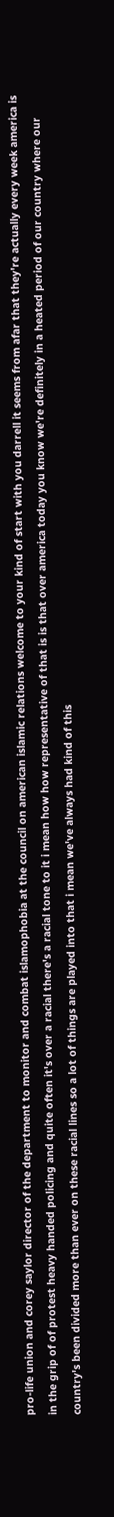pro-life union and corey saylor director of the department to monitor and combat islamophobia at the council on american islamic relations welcome to your kind of start with you darrell it seems from afar that they're actually every week america is in the grip of of protest heavy handed policing and quite often it's over a racial there's a racial tone to it i mean how how representative of that is is that over america today you know we're definitely in a heated period of our country where our country's been divided more than ever on these racial lines so a lot of things are played into that i mean we've always had kind of this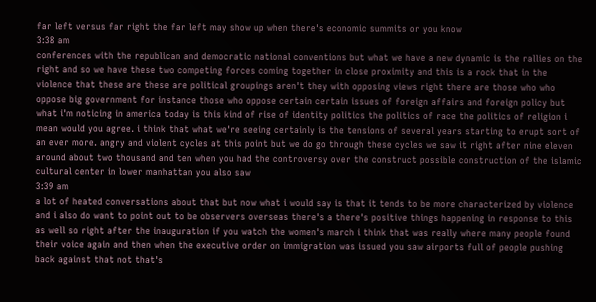far left versus far right the far left may show up when there's economic summits or you know
3:38 am
conferences with the republican and democratic national conventions but what we have a new dynamic is the rallies on the right and so we have these two competing forces coming together in close proximity and this is a rock that in the violence that these are these are political groupings aren't they with opposing views right there are those who who oppose big government for instance those who oppose certain certain issues of foreign affairs and foreign policy but what i'm noticing in america today is this kind of rise of identity politics the politics of race the politics of religion i mean would you agree. i think that what we're seeing certainly is the tensions of several years starting to erupt sort of an ever more. angry and violent cycles at this point but we do go through these cycles we saw it right after nine eleven around about two thousand and ten when you had the controversy over the construct possible construction of the islamic cultural center in lower manhattan you also saw
3:39 am
a lot of heated conversations about that but now what i would say is that it tends to be more characterized by violence and i also do want to point out to be observers overseas there's a there's positive things happening in response to this as well so right after the inauguration if you watch the women's march i think that was really where many people found their voice again and then when the executive order on immigration was issued you saw airports full of people pushing back against that not that's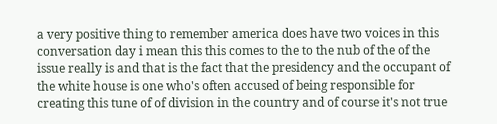a very positive thing to remember america does have two voices in this conversation day i mean this this comes to the to the nub of the of the issue really is and that is the fact that the presidency and the occupant of the white house is one who's often accused of being responsible for creating this tune of of division in the country and of course it's not true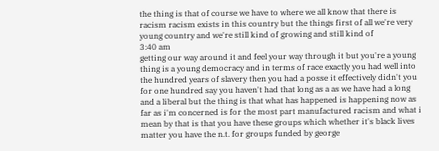the thing is that of course we have to where we all know that there is racism racism exists in this country but the things first of all we're very young country and we're still kind of growing and still kind of
3:40 am
getting our way around it and feel your way through it but you're a young thing is a young democracy and in terms of race exactly you had well into the hundred years of slavery then you had a posse it effectively didn't you for one hundred say you haven't had that long as a as we have had a long and a liberal but the thing is that what has happened is happening now as far as i'm concerned is for the most part manufactured racism and what i mean by that is that you have these groups which whether it's black lives matter you have the n.t. for groups funded by george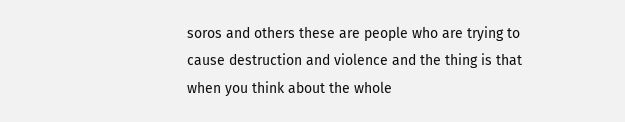soros and others these are people who are trying to cause destruction and violence and the thing is that when you think about the whole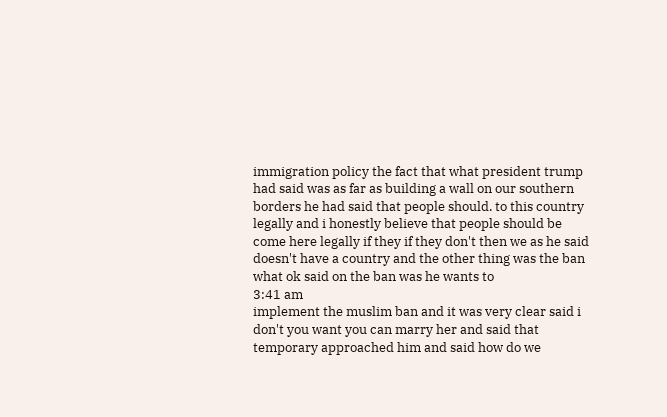immigration policy the fact that what president trump had said was as far as building a wall on our southern borders he had said that people should. to this country legally and i honestly believe that people should be come here legally if they if they don't then we as he said doesn't have a country and the other thing was the ban what ok said on the ban was he wants to
3:41 am
implement the muslim ban and it was very clear said i don't you want you can marry her and said that temporary approached him and said how do we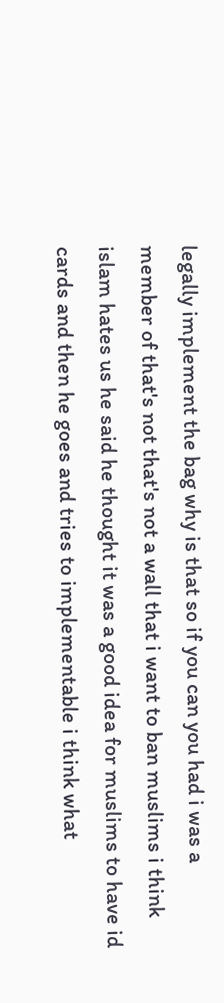legally implement the bag why is that so if you can you had i was a member of that's not that's not a wall that i want to ban muslims i think islam hates us he said he thought it was a good idea for muslims to have id cards and then he goes and tries to implementable i think what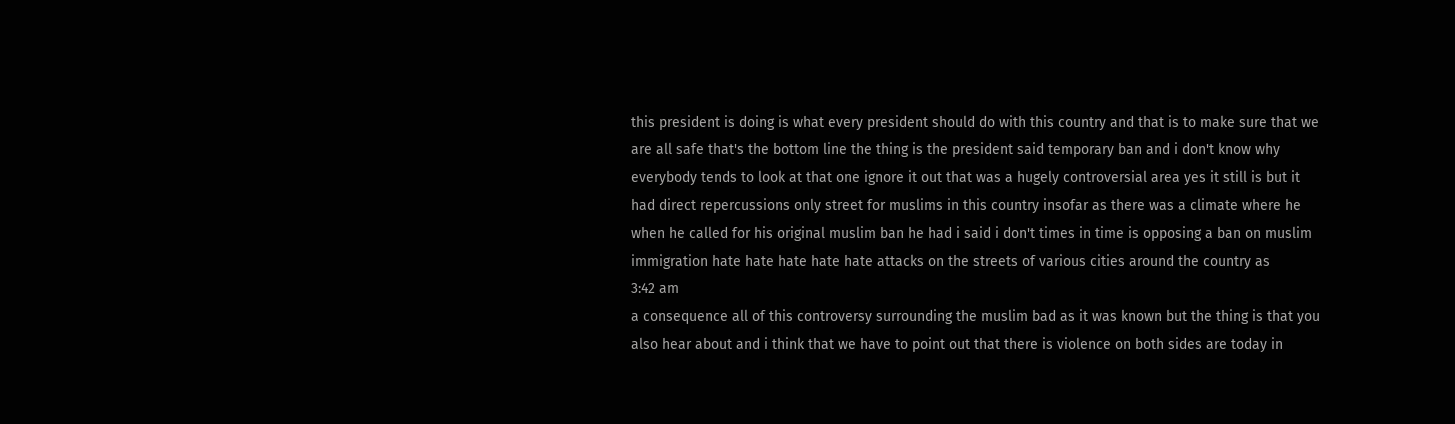this president is doing is what every president should do with this country and that is to make sure that we are all safe that's the bottom line the thing is the president said temporary ban and i don't know why everybody tends to look at that one ignore it out that was a hugely controversial area yes it still is but it had direct repercussions only street for muslims in this country insofar as there was a climate where he when he called for his original muslim ban he had i said i don't times in time is opposing a ban on muslim immigration hate hate hate hate hate attacks on the streets of various cities around the country as
3:42 am
a consequence all of this controversy surrounding the muslim bad as it was known but the thing is that you also hear about and i think that we have to point out that there is violence on both sides are today in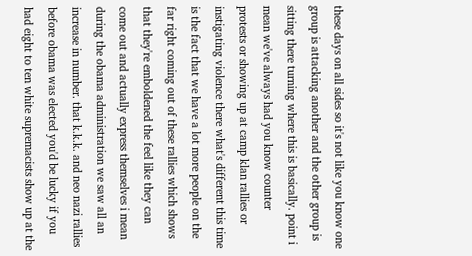these days on all sides so it's not like you know one group is attacking another and the other group is sitting there turning where this is basically. point i mean we've always had you know counter protests or showing up at camp klan rallies or instigating violence there what's different this time is the fact that we have a lot more people on the far right coming out of these rallies which shows that they're emboldened the feel like they can come out and actually express themselves i mean during the obama administration we saw all an increase in number. that k.k.k. and neo nazi rallies before obama was elected you'd be lucky if you had eight to ten white supremacists show up at the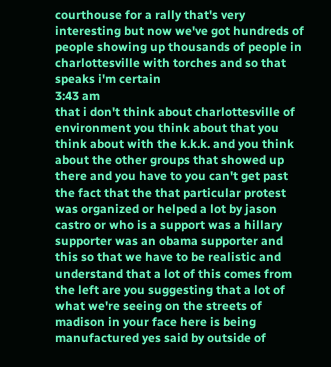courthouse for a rally that's very interesting but now we've got hundreds of people showing up thousands of people in charlottesville with torches and so that speaks i'm certain
3:43 am
that i don't think about charlottesville of environment you think about that you think about with the k.k.k. and you think about the other groups that showed up there and you have to you can't get past the fact that the that particular protest was organized or helped a lot by jason castro or who is a support was a hillary supporter was an obama supporter and this so that we have to be realistic and understand that a lot of this comes from the left are you suggesting that a lot of what we're seeing on the streets of madison in your face here is being manufactured yes said by outside of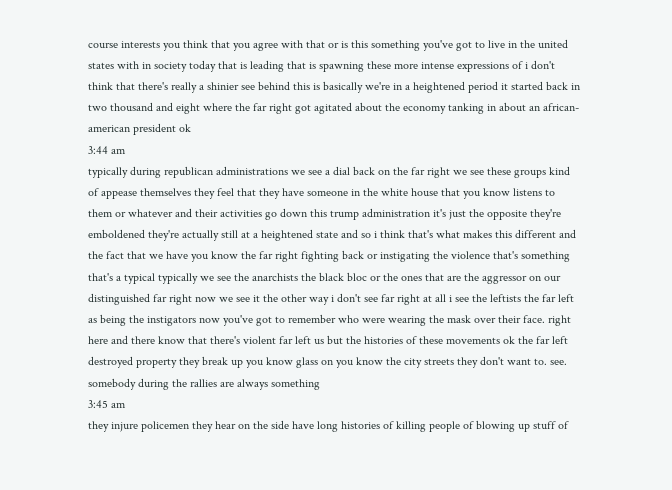course interests you think that you agree with that or is this something you've got to live in the united states with in society today that is leading that is spawning these more intense expressions of i don't think that there's really a shinier see behind this is basically we're in a heightened period it started back in two thousand and eight where the far right got agitated about the economy tanking in about an african-american president ok
3:44 am
typically during republican administrations we see a dial back on the far right we see these groups kind of appease themselves they feel that they have someone in the white house that you know listens to them or whatever and their activities go down this trump administration it's just the opposite they're emboldened they're actually still at a heightened state and so i think that's what makes this different and the fact that we have you know the far right fighting back or instigating the violence that's something that's a typical typically we see the anarchists the black bloc or the ones that are the aggressor on our distinguished far right now we see it the other way i don't see far right at all i see the leftists the far left as being the instigators now you've got to remember who were wearing the mask over their face. right here and there know that there's violent far left us but the histories of these movements ok the far left destroyed property they break up you know glass on you know the city streets they don't want to. see. somebody during the rallies are always something
3:45 am
they injure policemen they hear on the side have long histories of killing people of blowing up stuff of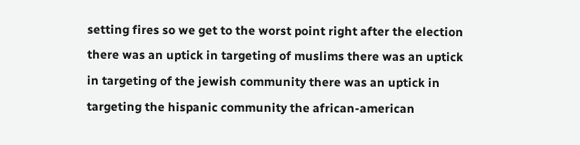setting fires so we get to the worst point right after the election there was an uptick in targeting of muslims there was an uptick in targeting of the jewish community there was an uptick in targeting the hispanic community the african-american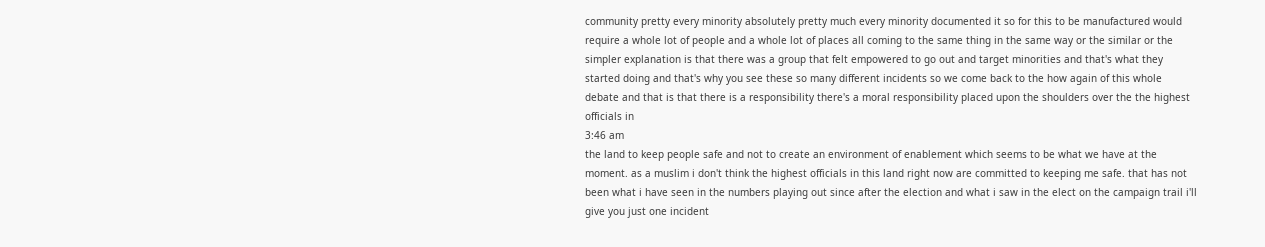community pretty every minority absolutely pretty much every minority documented it so for this to be manufactured would require a whole lot of people and a whole lot of places all coming to the same thing in the same way or the similar or the simpler explanation is that there was a group that felt empowered to go out and target minorities and that's what they started doing and that's why you see these so many different incidents so we come back to the how again of this whole debate and that is that there is a responsibility there's a moral responsibility placed upon the shoulders over the the highest officials in
3:46 am
the land to keep people safe and not to create an environment of enablement which seems to be what we have at the moment. as a muslim i don't think the highest officials in this land right now are committed to keeping me safe. that has not been what i have seen in the numbers playing out since after the election and what i saw in the elect on the campaign trail i'll give you just one incident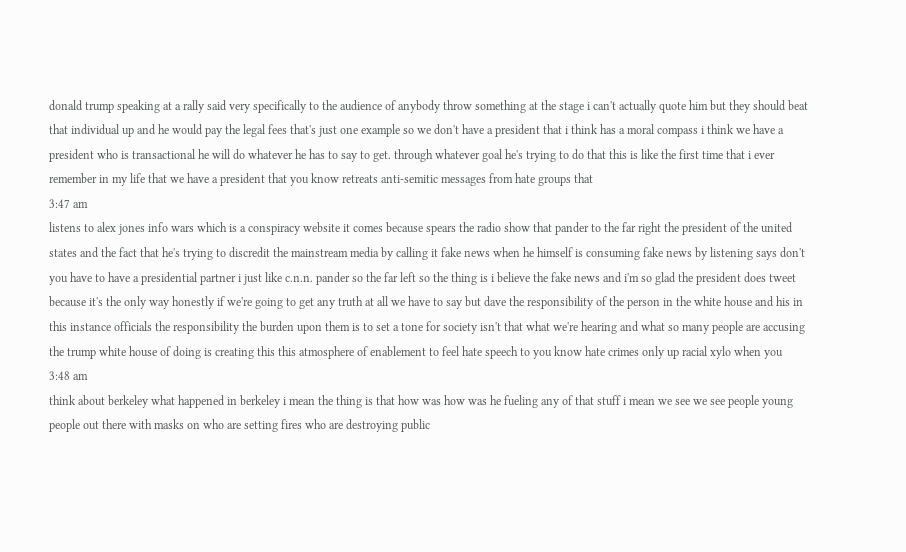donald trump speaking at a rally said very specifically to the audience of anybody throw something at the stage i can't actually quote him but they should beat that individual up and he would pay the legal fees that's just one example so we don't have a president that i think has a moral compass i think we have a president who is transactional he will do whatever he has to say to get. through whatever goal he's trying to do that this is like the first time that i ever remember in my life that we have a president that you know retreats anti-semitic messages from hate groups that
3:47 am
listens to alex jones info wars which is a conspiracy website it comes because spears the radio show that pander to the far right the president of the united states and the fact that he's trying to discredit the mainstream media by calling it fake news when he himself is consuming fake news by listening says don't you have to have a presidential partner i just like c.n.n. pander so the far left so the thing is i believe the fake news and i'm so glad the president does tweet because it's the only way honestly if we're going to get any truth at all we have to say but dave the responsibility of the person in the white house and his in this instance officials the responsibility the burden upon them is to set a tone for society isn't that what we're hearing and what so many people are accusing the trump white house of doing is creating this this atmosphere of enablement to feel hate speech to you know hate crimes only up racial xylo when you
3:48 am
think about berkeley what happened in berkeley i mean the thing is that how was how was he fueling any of that stuff i mean we see we see people young people out there with masks on who are setting fires who are destroying public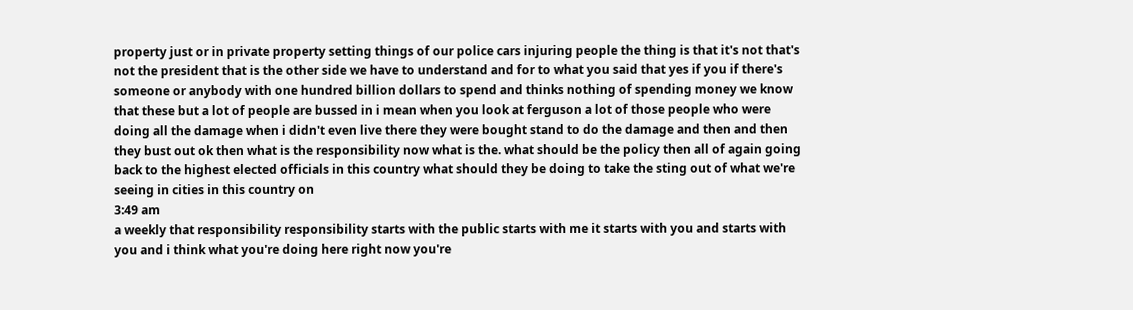property just or in private property setting things of our police cars injuring people the thing is that it's not that's not the president that is the other side we have to understand and for to what you said that yes if you if there's someone or anybody with one hundred billion dollars to spend and thinks nothing of spending money we know that these but a lot of people are bussed in i mean when you look at ferguson a lot of those people who were doing all the damage when i didn't even live there they were bought stand to do the damage and then and then they bust out ok then what is the responsibility now what is the. what should be the policy then all of again going back to the highest elected officials in this country what should they be doing to take the sting out of what we're seeing in cities in this country on
3:49 am
a weekly that responsibility responsibility starts with the public starts with me it starts with you and starts with you and i think what you're doing here right now you're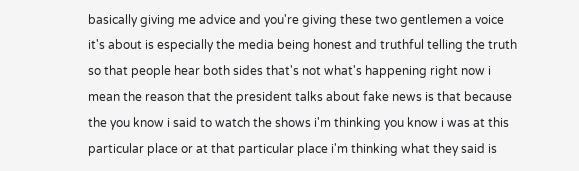basically giving me advice and you're giving these two gentlemen a voice it's about is especially the media being honest and truthful telling the truth so that people hear both sides that's not what's happening right now i mean the reason that the president talks about fake news is that because the you know i said to watch the shows i'm thinking you know i was at this particular place or at that particular place i'm thinking what they said is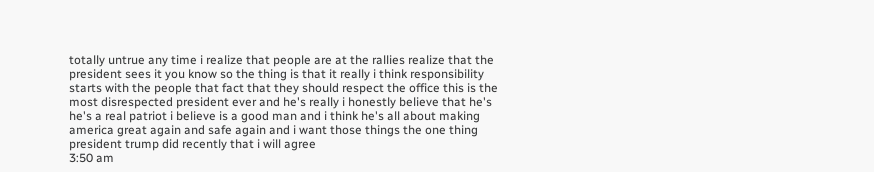totally untrue any time i realize that people are at the rallies realize that the president sees it you know so the thing is that it really i think responsibility starts with the people that fact that they should respect the office this is the most disrespected president ever and he's really i honestly believe that he's he's a real patriot i believe is a good man and i think he's all about making america great again and safe again and i want those things the one thing president trump did recently that i will agree
3:50 am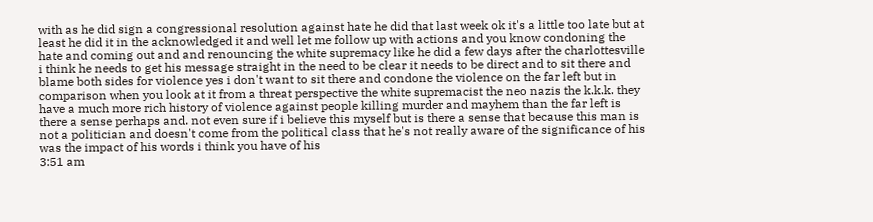with as he did sign a congressional resolution against hate he did that last week ok it's a little too late but at least he did it in the acknowledged it and well let me follow up with actions and you know condoning the hate and coming out and and renouncing the white supremacy like he did a few days after the charlottesville i think he needs to get his message straight in the need to be clear it needs to be direct and to sit there and blame both sides for violence yes i don't want to sit there and condone the violence on the far left but in comparison when you look at it from a threat perspective the white supremacist the neo nazis the k.k.k. they have a much more rich history of violence against people killing murder and mayhem than the far left is there a sense perhaps and. not even sure if i believe this myself but is there a sense that because this man is not a politician and doesn't come from the political class that he's not really aware of the significance of his was the impact of his words i think you have of his
3:51 am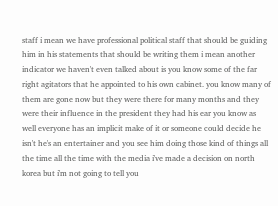staff i mean we have professional political staff that should be guiding him in his statements that should be writing them i mean another indicator we haven't even talked about is you know some of the far right agitators that he appointed to his own cabinet. you know many of them are gone now but they were there for many months and they were their influence in the president they had his ear you know as well everyone has an implicit make of it or someone could decide he isn't he's an entertainer and you see him doing those kind of things all the time all the time with the media i've made a decision on north korea but i'm not going to tell you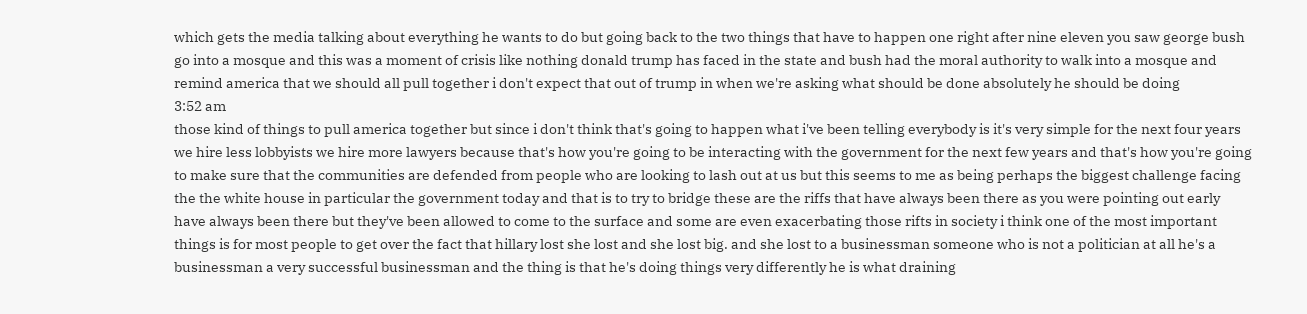which gets the media talking about everything he wants to do but going back to the two things that have to happen one right after nine eleven you saw george bush go into a mosque and this was a moment of crisis like nothing donald trump has faced in the state and bush had the moral authority to walk into a mosque and remind america that we should all pull together i don't expect that out of trump in when we're asking what should be done absolutely he should be doing
3:52 am
those kind of things to pull america together but since i don't think that's going to happen what i've been telling everybody is it's very simple for the next four years we hire less lobbyists we hire more lawyers because that's how you're going to be interacting with the government for the next few years and that's how you're going to make sure that the communities are defended from people who are looking to lash out at us but this seems to me as being perhaps the biggest challenge facing the the white house in particular the government today and that is to try to bridge these are the riffs that have always been there as you were pointing out early have always been there but they've been allowed to come to the surface and some are even exacerbating those rifts in society i think one of the most important things is for most people to get over the fact that hillary lost she lost and she lost big. and she lost to a businessman someone who is not a politician at all he's a businessman a very successful businessman and the thing is that he's doing things very differently he is what draining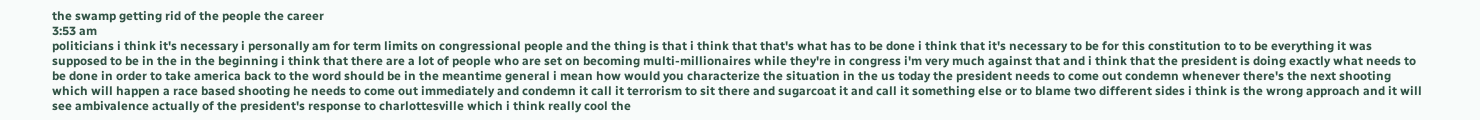the swamp getting rid of the people the career
3:53 am
politicians i think it's necessary i personally am for term limits on congressional people and the thing is that i think that that's what has to be done i think that it's necessary to be for this constitution to to be everything it was supposed to be in the in the beginning i think that there are a lot of people who are set on becoming multi-millionaires while they're in congress i'm very much against that and i think that the president is doing exactly what needs to be done in order to take america back to the word should be in the meantime general i mean how would you characterize the situation in the us today the president needs to come out condemn whenever there's the next shooting which will happen a race based shooting he needs to come out immediately and condemn it call it terrorism to sit there and sugarcoat it and call it something else or to blame two different sides i think is the wrong approach and it will see ambivalence actually of the president's response to charlottesville which i think really cool the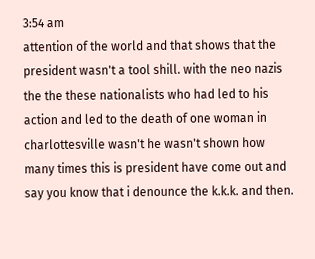3:54 am
attention of the world and that shows that the president wasn't a tool shill. with the neo nazis the the these nationalists who had led to his action and led to the death of one woman in charlottesville wasn't he wasn't shown how many times this is president have come out and say you know that i denounce the k.k.k. and then.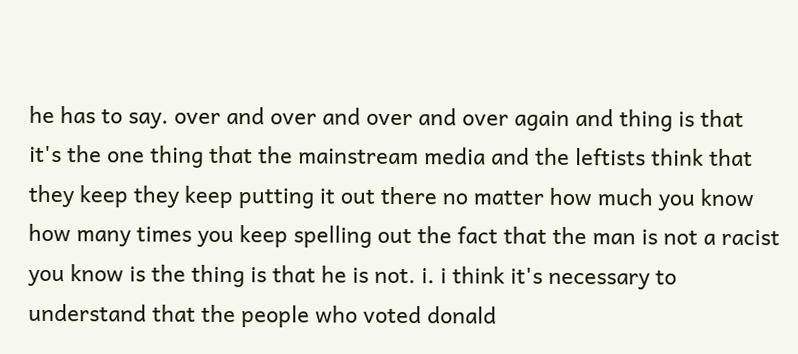he has to say. over and over and over and over again and thing is that it's the one thing that the mainstream media and the leftists think that they keep they keep putting it out there no matter how much you know how many times you keep spelling out the fact that the man is not a racist you know is the thing is that he is not. i. i think it's necessary to understand that the people who voted donald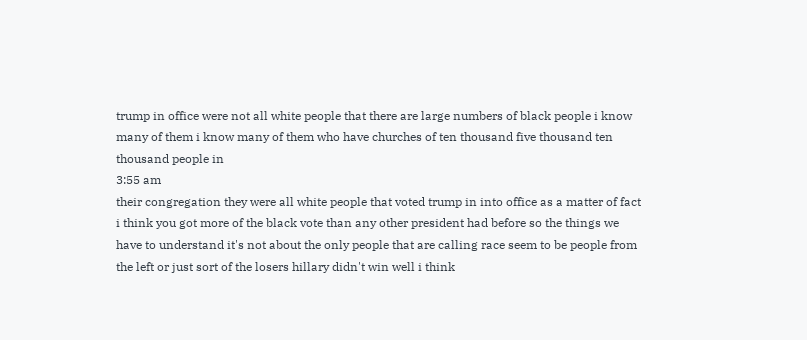trump in office were not all white people that there are large numbers of black people i know many of them i know many of them who have churches of ten thousand five thousand ten thousand people in
3:55 am
their congregation they were all white people that voted trump in into office as a matter of fact i think you got more of the black vote than any other president had before so the things we have to understand it's not about the only people that are calling race seem to be people from the left or just sort of the losers hillary didn't win well i think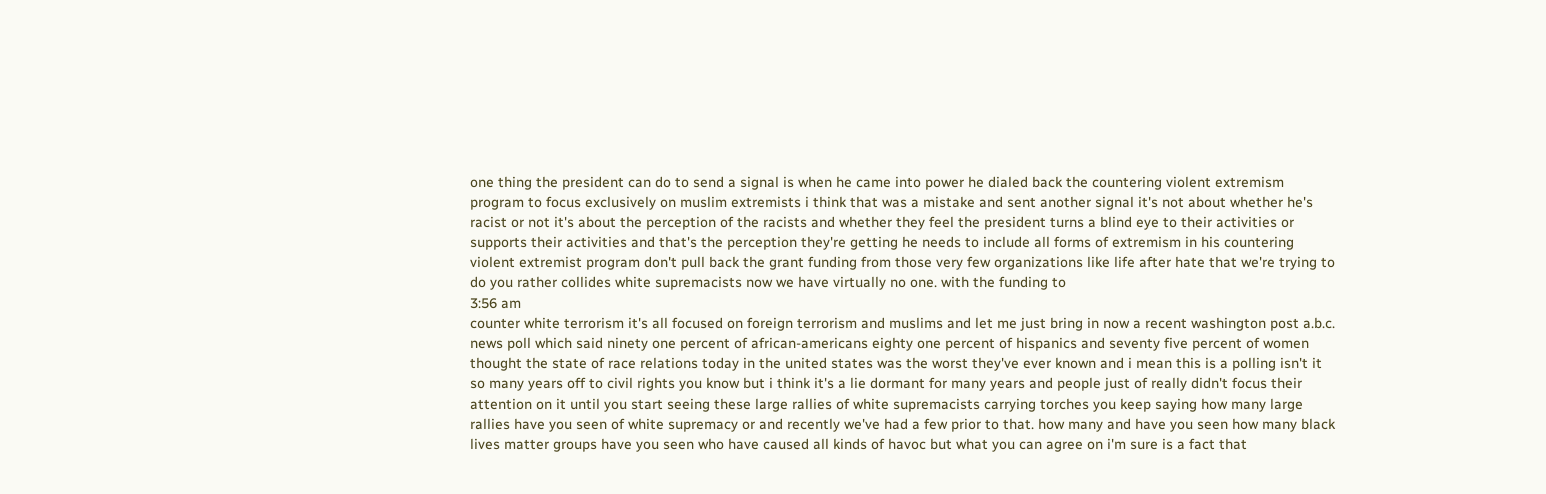one thing the president can do to send a signal is when he came into power he dialed back the countering violent extremism program to focus exclusively on muslim extremists i think that was a mistake and sent another signal it's not about whether he's racist or not it's about the perception of the racists and whether they feel the president turns a blind eye to their activities or supports their activities and that's the perception they're getting he needs to include all forms of extremism in his countering violent extremist program don't pull back the grant funding from those very few organizations like life after hate that we're trying to do you rather collides white supremacists now we have virtually no one. with the funding to
3:56 am
counter white terrorism it's all focused on foreign terrorism and muslims and let me just bring in now a recent washington post a.b.c. news poll which said ninety one percent of african-americans eighty one percent of hispanics and seventy five percent of women thought the state of race relations today in the united states was the worst they've ever known and i mean this is a polling isn't it so many years off to civil rights you know but i think it's a lie dormant for many years and people just of really didn't focus their attention on it until you start seeing these large rallies of white supremacists carrying torches you keep saying how many large rallies have you seen of white supremacy or and recently we've had a few prior to that. how many and have you seen how many black lives matter groups have you seen who have caused all kinds of havoc but what you can agree on i'm sure is a fact that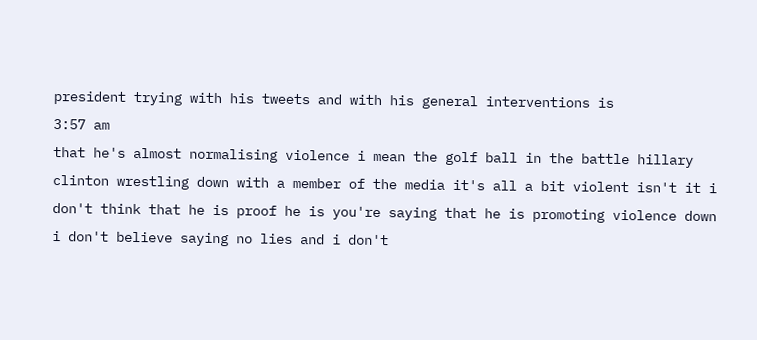president trying with his tweets and with his general interventions is
3:57 am
that he's almost normalising violence i mean the golf ball in the battle hillary clinton wrestling down with a member of the media it's all a bit violent isn't it i don't think that he is proof he is you're saying that he is promoting violence down i don't believe saying no lies and i don't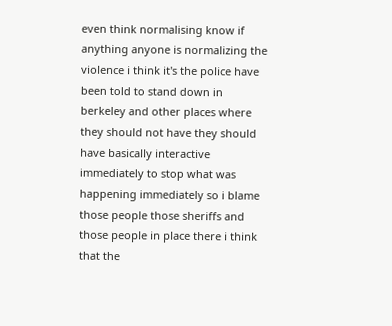even think normalising know if anything anyone is normalizing the violence i think it's the police have been told to stand down in berkeley and other places where they should not have they should have basically interactive immediately to stop what was happening immediately so i blame those people those sheriffs and those people in place there i think that the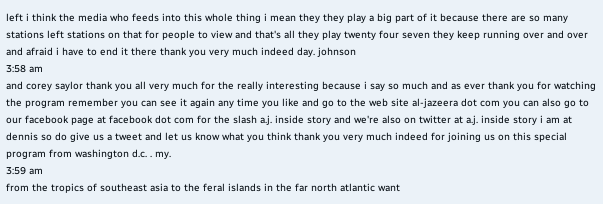left i think the media who feeds into this whole thing i mean they they play a big part of it because there are so many stations left stations on that for people to view and that's all they play twenty four seven they keep running over and over and afraid i have to end it there thank you very much indeed day. johnson
3:58 am
and corey saylor thank you all very much for the really interesting because i say so much and as ever thank you for watching the program remember you can see it again any time you like and go to the web site al-jazeera dot com you can also go to our facebook page at facebook dot com for the slash a.j. inside story and we're also on twitter at a.j. inside story i am at dennis so do give us a tweet and let us know what you think thank you very much indeed for joining us on this special program from washington d.c. . my.
3:59 am
from the tropics of southeast asia to the feral islands in the far north atlantic want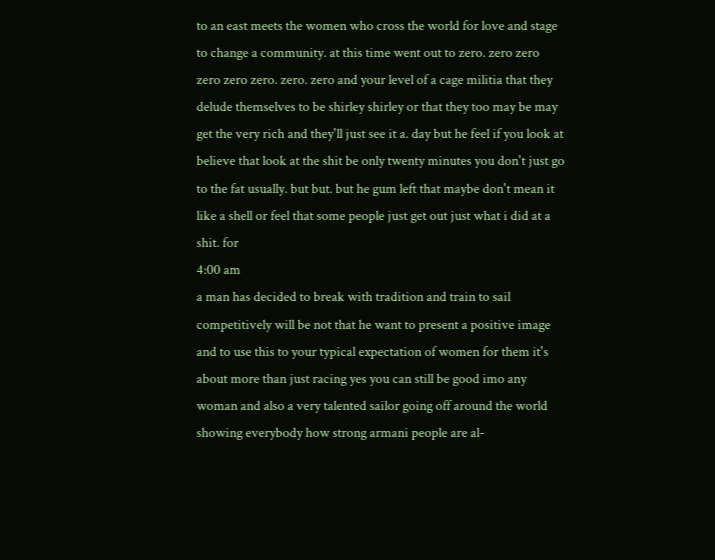to an east meets the women who cross the world for love and stage to change a community. at this time went out to zero. zero zero zero zero zero. zero. zero and your level of a cage militia that they delude themselves to be shirley shirley or that they too may be may get the very rich and they'll just see it a. day but he feel if you look at believe that look at the shit be only twenty minutes you don't just go to the fat usually. but but. but he gum left that maybe don't mean it like a shell or feel that some people just get out just what i did at a shit. for
4:00 am
a man has decided to break with tradition and train to sail competitively will be not that he want to present a positive image and to use this to your typical expectation of women for them it's about more than just racing yes you can still be good imo any woman and also a very talented sailor going off around the world showing everybody how strong armani people are al-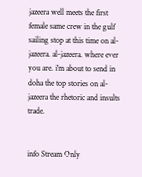jazeera well meets the first female same crew in the gulf sailing stop at this time on al-jazeera. al-jazeera. where ever you are. i'm about to send in doha the top stories on al-jazeera the rhetoric and insults trade.


info Stream Only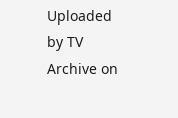Uploaded by TV Archive on